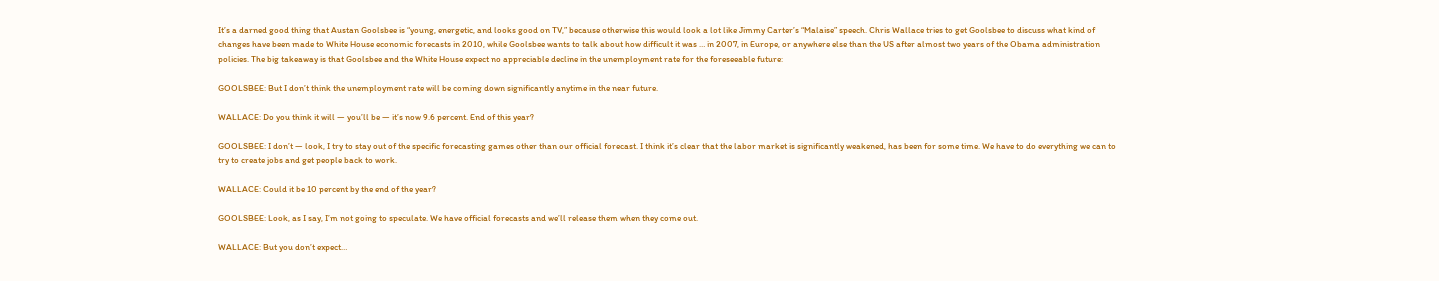It’s a darned good thing that Austan Goolsbee is “young, energetic, and looks good on TV,” because otherwise this would look a lot like Jimmy Carter’s “Malaise” speech. Chris Wallace tries to get Goolsbee to discuss what kind of changes have been made to White House economic forecasts in 2010, while Goolsbee wants to talk about how difficult it was … in 2007, in Europe, or anywhere else than the US after almost two years of the Obama administration policies. The big takeaway is that Goolsbee and the White House expect no appreciable decline in the unemployment rate for the foreseeable future:

GOOLSBEE: But I don’t think the unemployment rate will be coming down significantly anytime in the near future.

WALLACE: Do you think it will — you’ll be — it’s now 9.6 percent. End of this year?

GOOLSBEE: I don’t — look, I try to stay out of the specific forecasting games other than our official forecast. I think it’s clear that the labor market is significantly weakened, has been for some time. We have to do everything we can to try to create jobs and get people back to work.

WALLACE: Could it be 10 percent by the end of the year?

GOOLSBEE: Look, as I say, I’m not going to speculate. We have official forecasts and we’ll release them when they come out.

WALLACE: But you don’t expect…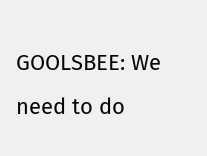GOOLSBEE: We need to do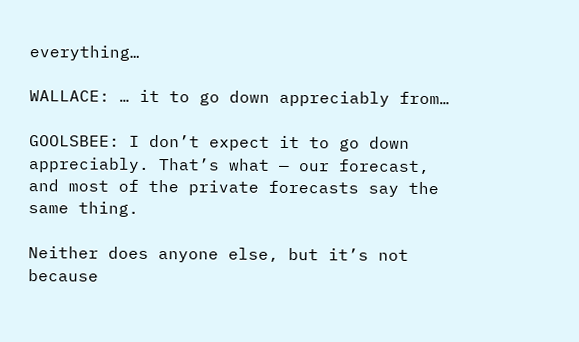everything…

WALLACE: … it to go down appreciably from…

GOOLSBEE: I don’t expect it to go down appreciably. That’s what — our forecast, and most of the private forecasts say the same thing.

Neither does anyone else, but it’s not because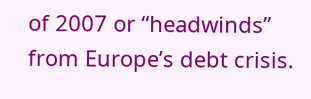of 2007 or “headwinds” from Europe’s debt crisis.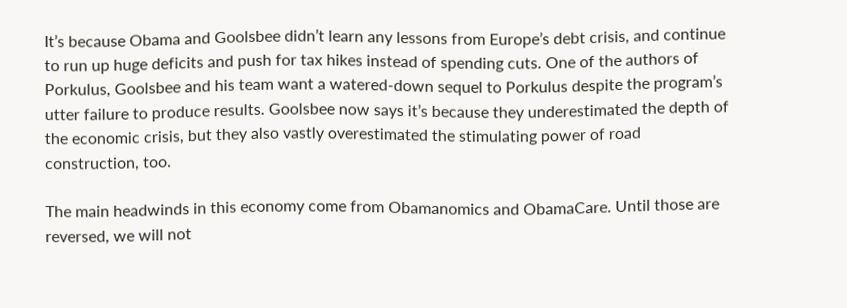It’s because Obama and Goolsbee didn’t learn any lessons from Europe’s debt crisis, and continue to run up huge deficits and push for tax hikes instead of spending cuts. One of the authors of Porkulus, Goolsbee and his team want a watered-down sequel to Porkulus despite the program’s utter failure to produce results. Goolsbee now says it’s because they underestimated the depth of the economic crisis, but they also vastly overestimated the stimulating power of road construction, too.

The main headwinds in this economy come from Obamanomics and ObamaCare. Until those are reversed, we will not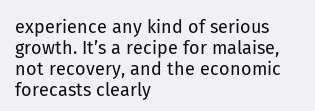experience any kind of serious growth. It’s a recipe for malaise, not recovery, and the economic forecasts clearly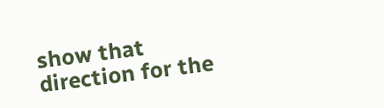show that direction for the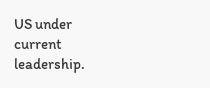US under current leadership.